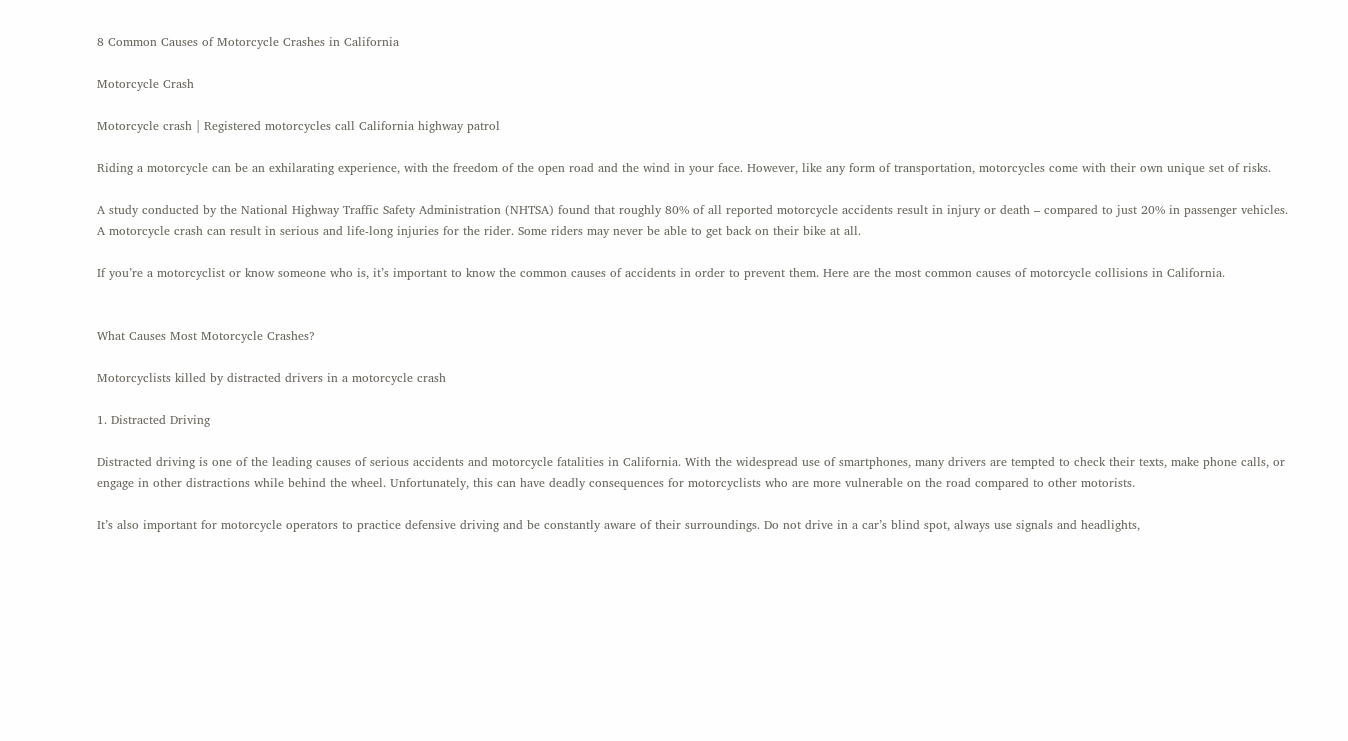8 Common Causes of Motorcycle Crashes in California

Motorcycle Crash

Motorcycle crash | Registered motorcycles call California highway patrol

Riding a motorcycle can be an exhilarating experience, with the freedom of the open road and the wind in your face. However, like any form of transportation, motorcycles come with their own unique set of risks.

A study conducted by the National Highway Traffic Safety Administration (NHTSA) found that roughly 80% of all reported motorcycle accidents result in injury or death – compared to just 20% in passenger vehicles. A motorcycle crash can result in serious and life-long injuries for the rider. Some riders may never be able to get back on their bike at all.

If you’re a motorcyclist or know someone who is, it’s important to know the common causes of accidents in order to prevent them. Here are the most common causes of motorcycle collisions in California.


What Causes Most Motorcycle Crashes?

Motorcyclists killed by distracted drivers in a motorcycle crash

1. Distracted Driving

Distracted driving is one of the leading causes of serious accidents and motorcycle fatalities in California. With the widespread use of smartphones, many drivers are tempted to check their texts, make phone calls, or engage in other distractions while behind the wheel. Unfortunately, this can have deadly consequences for motorcyclists who are more vulnerable on the road compared to other motorists.

It’s also important for motorcycle operators to practice defensive driving and be constantly aware of their surroundings. Do not drive in a car’s blind spot, always use signals and headlights,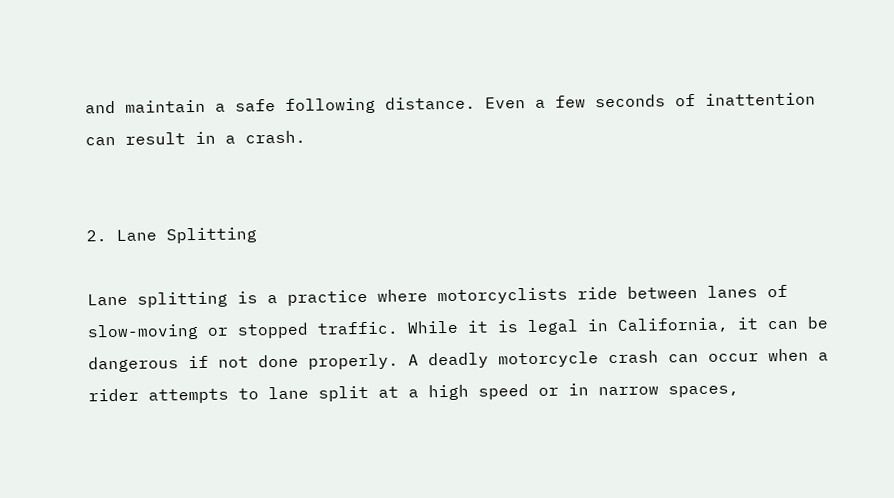and maintain a safe following distance. Even a few seconds of inattention can result in a crash.


2. Lane Splitting

Lane splitting is a practice where motorcyclists ride between lanes of slow-moving or stopped traffic. While it is legal in California, it can be dangerous if not done properly. A deadly motorcycle crash can occur when a rider attempts to lane split at a high speed or in narrow spaces,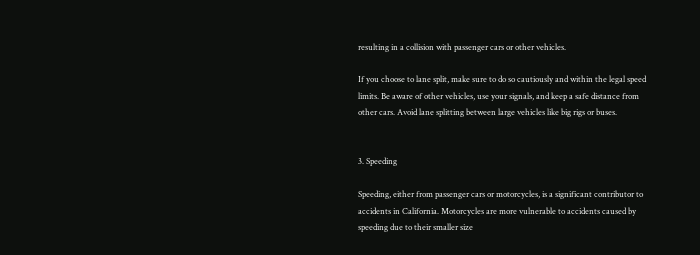resulting in a collision with passenger cars or other vehicles.

If you choose to lane split, make sure to do so cautiously and within the legal speed limits. Be aware of other vehicles, use your signals, and keep a safe distance from other cars. Avoid lane splitting between large vehicles like big rigs or buses.


3. Speeding

Speeding, either from passenger cars or motorcycles, is a significant contributor to accidents in California. Motorcycles are more vulnerable to accidents caused by speeding due to their smaller size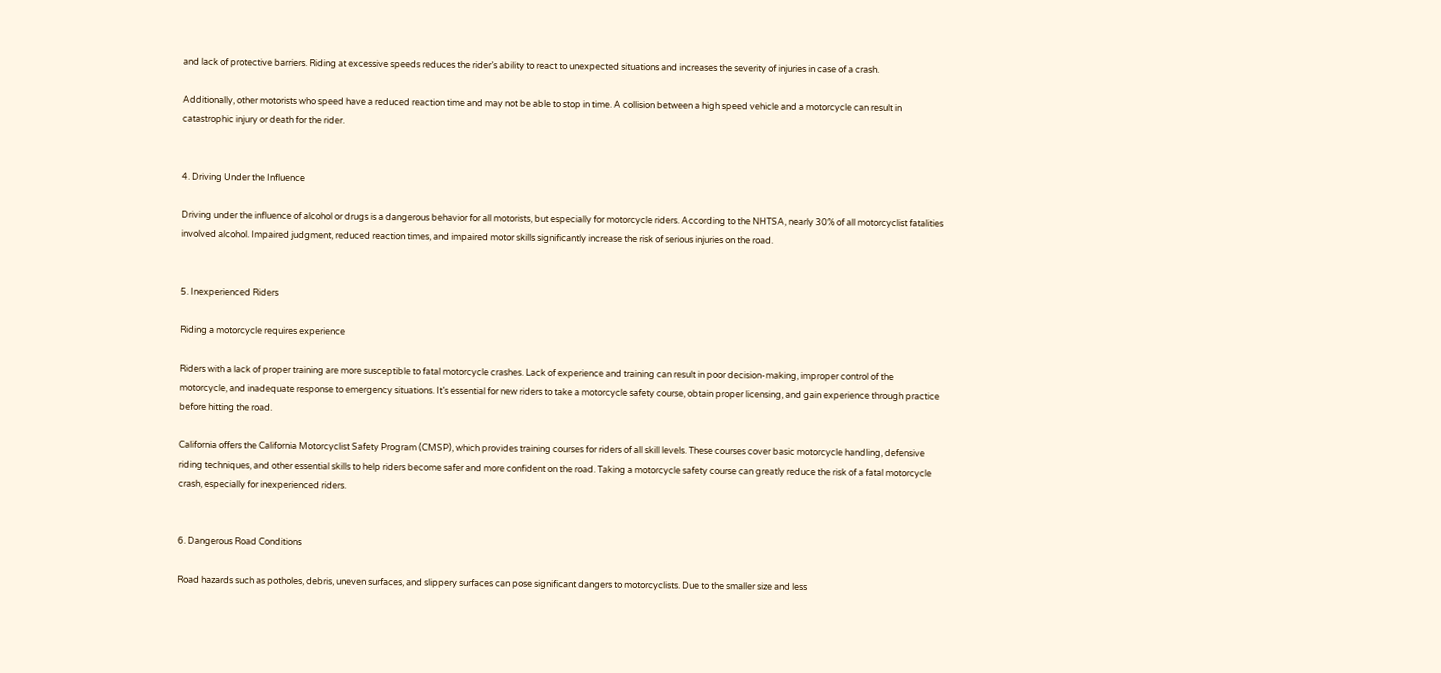and lack of protective barriers. Riding at excessive speeds reduces the rider’s ability to react to unexpected situations and increases the severity of injuries in case of a crash.

Additionally, other motorists who speed have a reduced reaction time and may not be able to stop in time. A collision between a high speed vehicle and a motorcycle can result in catastrophic injury or death for the rider.


4. Driving Under the Influence

Driving under the influence of alcohol or drugs is a dangerous behavior for all motorists, but especially for motorcycle riders. According to the NHTSA, nearly 30% of all motorcyclist fatalities involved alcohol. Impaired judgment, reduced reaction times, and impaired motor skills significantly increase the risk of serious injuries on the road.


5. Inexperienced Riders

Riding a motorcycle requires experience

Riders with a lack of proper training are more susceptible to fatal motorcycle crashes. Lack of experience and training can result in poor decision-making, improper control of the motorcycle, and inadequate response to emergency situations. It’s essential for new riders to take a motorcycle safety course, obtain proper licensing, and gain experience through practice before hitting the road.

California offers the California Motorcyclist Safety Program (CMSP), which provides training courses for riders of all skill levels. These courses cover basic motorcycle handling, defensive riding techniques, and other essential skills to help riders become safer and more confident on the road. Taking a motorcycle safety course can greatly reduce the risk of a fatal motorcycle crash, especially for inexperienced riders.


6. Dangerous Road Conditions

Road hazards such as potholes, debris, uneven surfaces, and slippery surfaces can pose significant dangers to motorcyclists. Due to the smaller size and less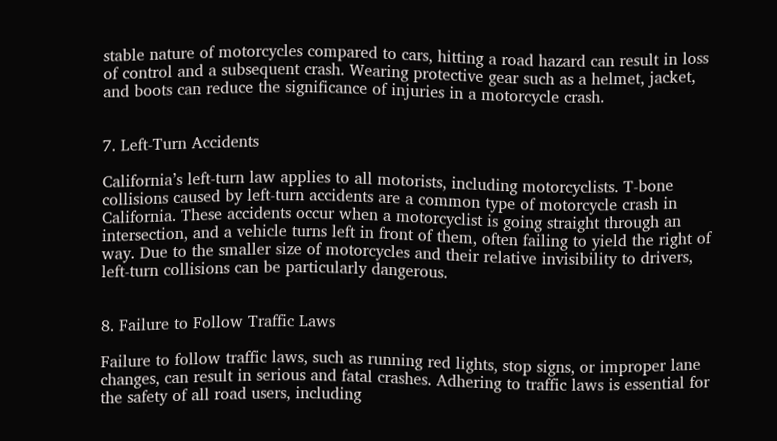stable nature of motorcycles compared to cars, hitting a road hazard can result in loss of control and a subsequent crash. Wearing protective gear such as a helmet, jacket, and boots can reduce the significance of injuries in a motorcycle crash.


7. Left-Turn Accidents

California’s left-turn law applies to all motorists, including motorcyclists. T-bone collisions caused by left-turn accidents are a common type of motorcycle crash in California. These accidents occur when a motorcyclist is going straight through an intersection, and a vehicle turns left in front of them, often failing to yield the right of way. Due to the smaller size of motorcycles and their relative invisibility to drivers, left-turn collisions can be particularly dangerous.


8. Failure to Follow Traffic Laws

Failure to follow traffic laws, such as running red lights, stop signs, or improper lane changes, can result in serious and fatal crashes. Adhering to traffic laws is essential for the safety of all road users, including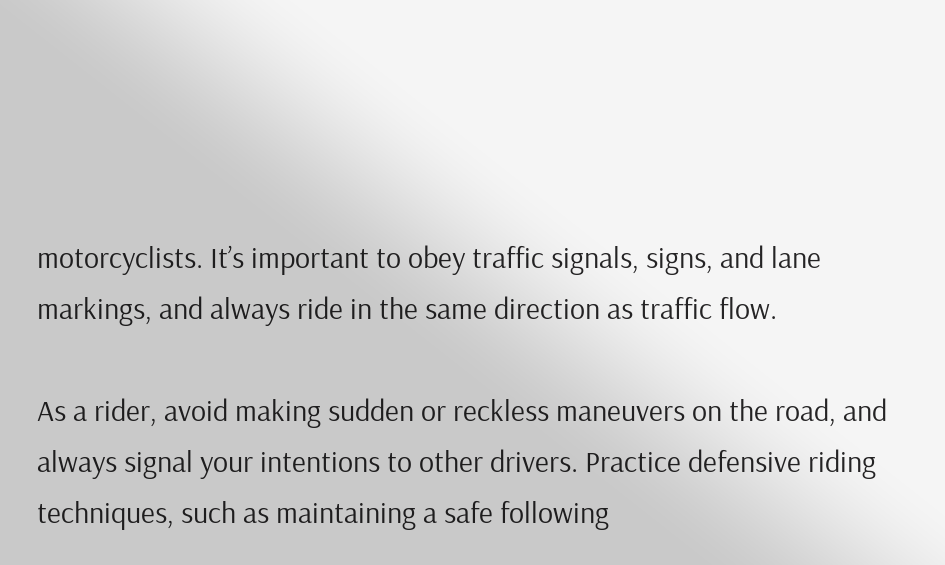motorcyclists. It’s important to obey traffic signals, signs, and lane markings, and always ride in the same direction as traffic flow.

As a rider, avoid making sudden or reckless maneuvers on the road, and always signal your intentions to other drivers. Practice defensive riding techniques, such as maintaining a safe following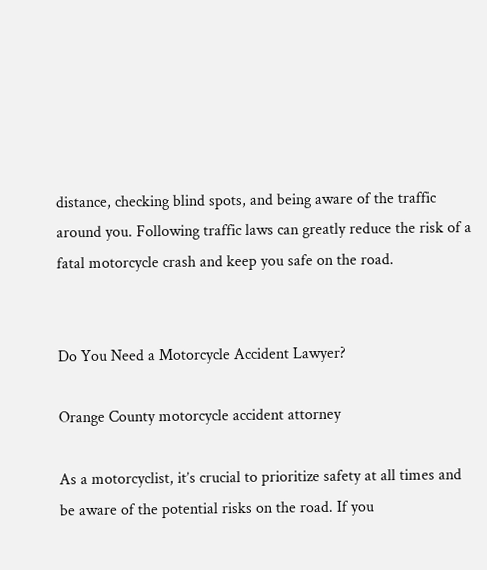distance, checking blind spots, and being aware of the traffic around you. Following traffic laws can greatly reduce the risk of a fatal motorcycle crash and keep you safe on the road.


Do You Need a Motorcycle Accident Lawyer?

Orange County motorcycle accident attorney

As a motorcyclist, it’s crucial to prioritize safety at all times and be aware of the potential risks on the road. If you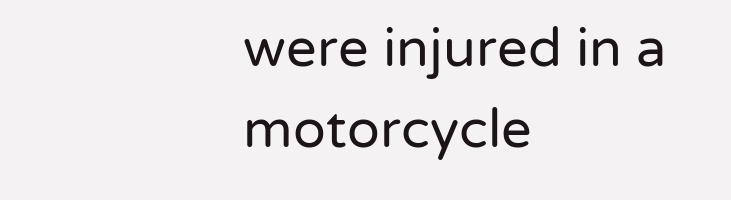were injured in a motorcycle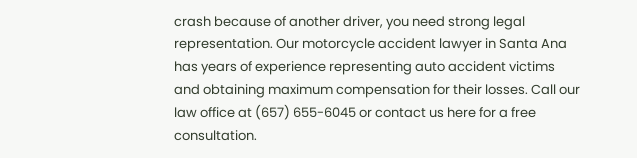crash because of another driver, you need strong legal representation. Our motorcycle accident lawyer in Santa Ana has years of experience representing auto accident victims and obtaining maximum compensation for their losses. Call our law office at (657) 655-6045 or contact us here for a free consultation.